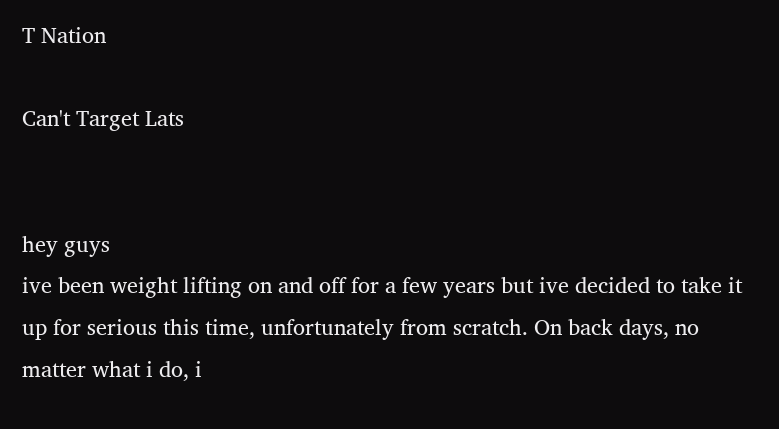T Nation

Can't Target Lats


hey guys
ive been weight lifting on and off for a few years but ive decided to take it up for serious this time, unfortunately from scratch. On back days, no matter what i do, i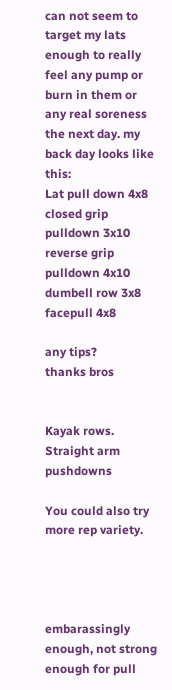can not seem to target my lats enough to really feel any pump or burn in them or any real soreness the next day. my back day looks like this:
Lat pull down 4x8
closed grip pulldown 3x10
reverse grip pulldown 4x10
dumbell row 3x8
facepull 4x8

any tips?
thanks bros


Kayak rows.
Straight arm pushdowns

You could also try more rep variety.




embarassingly enough, not strong enough for pull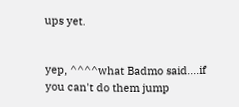ups yet.


yep, ^^^^what Badmo said....if you can't do them jump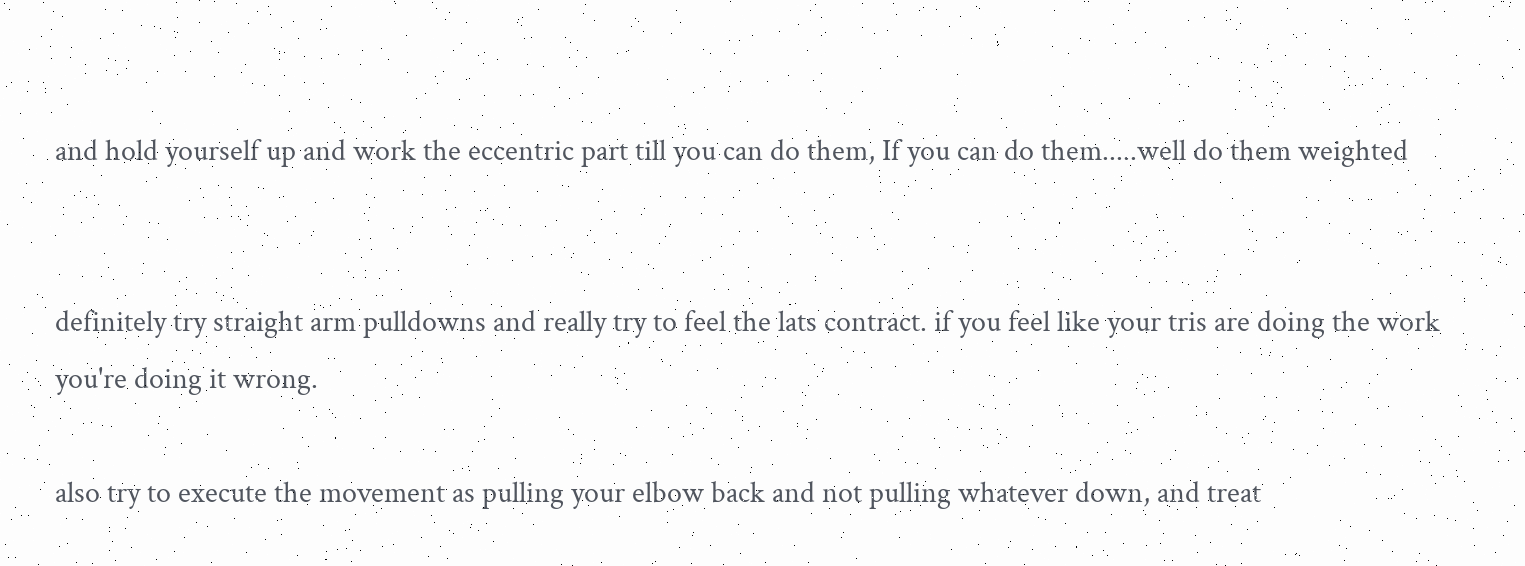and hold yourself up and work the eccentric part till you can do them, If you can do them.....well do them weighted


definitely try straight arm pulldowns and really try to feel the lats contract. if you feel like your tris are doing the work you're doing it wrong.

also try to execute the movement as pulling your elbow back and not pulling whatever down, and treat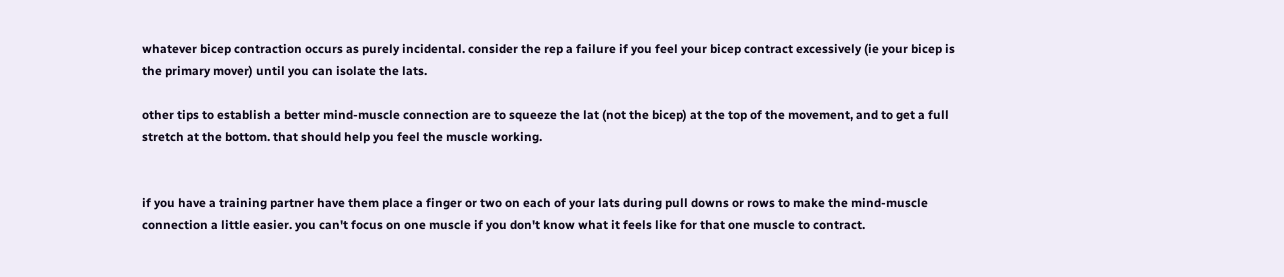whatever bicep contraction occurs as purely incidental. consider the rep a failure if you feel your bicep contract excessively (ie your bicep is the primary mover) until you can isolate the lats.

other tips to establish a better mind-muscle connection are to squeeze the lat (not the bicep) at the top of the movement, and to get a full stretch at the bottom. that should help you feel the muscle working.


if you have a training partner have them place a finger or two on each of your lats during pull downs or rows to make the mind-muscle connection a little easier. you can't focus on one muscle if you don't know what it feels like for that one muscle to contract.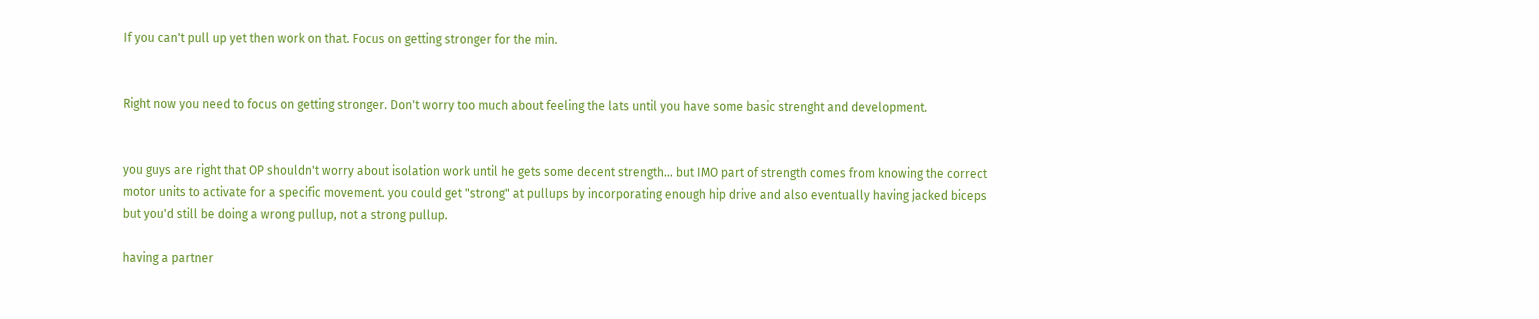If you can't pull up yet then work on that. Focus on getting stronger for the min.


Right now you need to focus on getting stronger. Don't worry too much about feeling the lats until you have some basic strenght and development.


you guys are right that OP shouldn't worry about isolation work until he gets some decent strength... but IMO part of strength comes from knowing the correct motor units to activate for a specific movement. you could get "strong" at pullups by incorporating enough hip drive and also eventually having jacked biceps but you'd still be doing a wrong pullup, not a strong pullup.

having a partner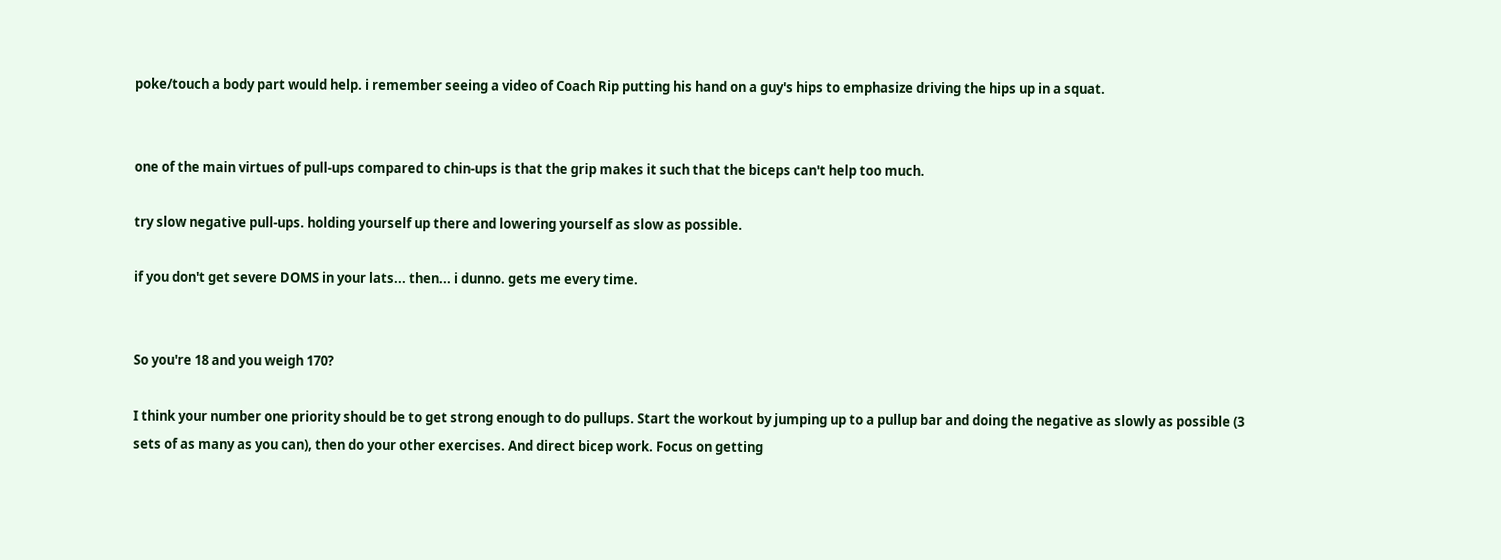poke/touch a body part would help. i remember seeing a video of Coach Rip putting his hand on a guy's hips to emphasize driving the hips up in a squat.


one of the main virtues of pull-ups compared to chin-ups is that the grip makes it such that the biceps can't help too much.

try slow negative pull-ups. holding yourself up there and lowering yourself as slow as possible.

if you don't get severe DOMS in your lats... then... i dunno. gets me every time.


So you're 18 and you weigh 170?

I think your number one priority should be to get strong enough to do pullups. Start the workout by jumping up to a pullup bar and doing the negative as slowly as possible (3 sets of as many as you can), then do your other exercises. And direct bicep work. Focus on getting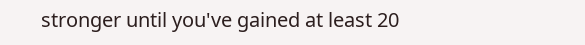stronger until you've gained at least 20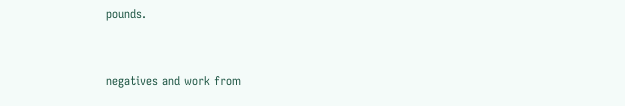pounds.


negatives and work from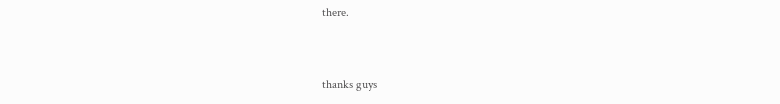there.


thanks guys